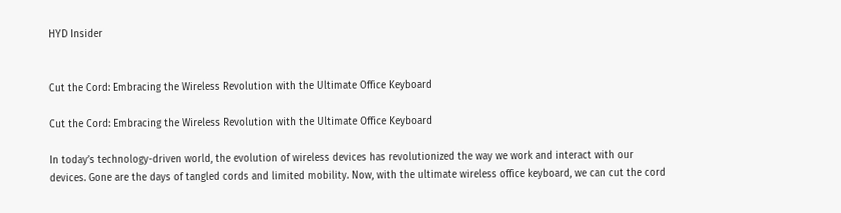HYD Insider


Cut the Cord: Embracing the Wireless Revolution with the Ultimate Office Keyboard

Cut the Cord: Embracing the Wireless Revolution with the Ultimate Office Keyboard

In today’s technology-driven world, the evolution of wireless devices has revolutionized the way we work and interact with our devices. Gone are the days of tangled cords and limited mobility. Now, with the ultimate wireless office keyboard, we can cut the cord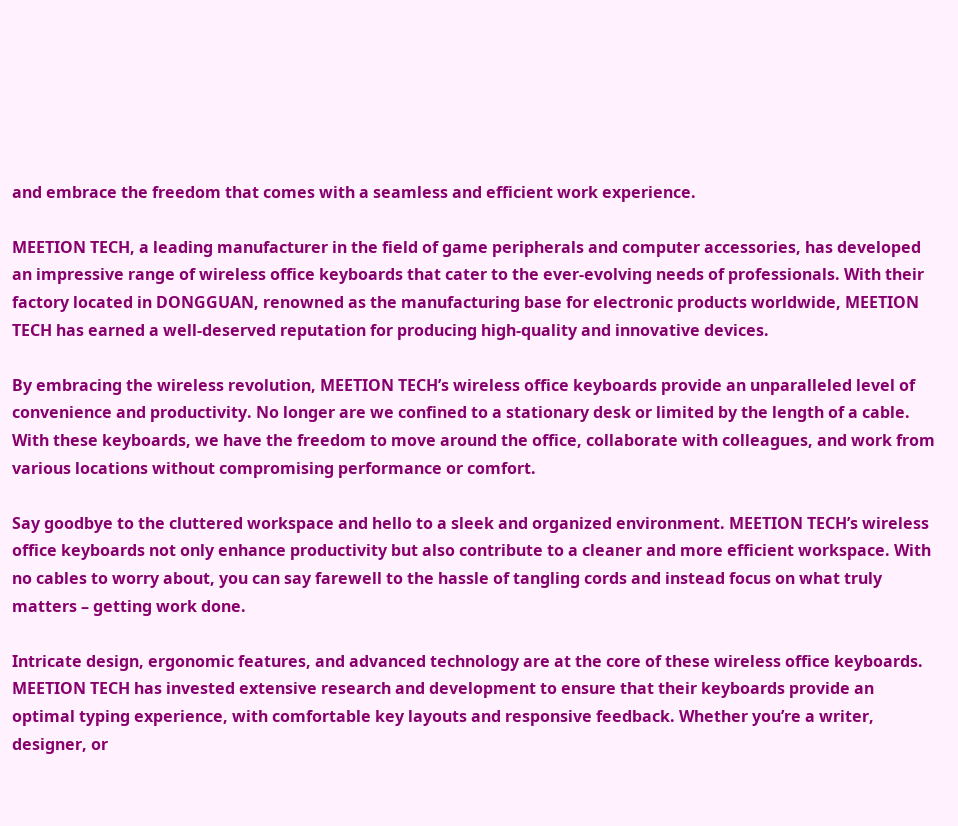and embrace the freedom that comes with a seamless and efficient work experience.

MEETION TECH, a leading manufacturer in the field of game peripherals and computer accessories, has developed an impressive range of wireless office keyboards that cater to the ever-evolving needs of professionals. With their factory located in DONGGUAN, renowned as the manufacturing base for electronic products worldwide, MEETION TECH has earned a well-deserved reputation for producing high-quality and innovative devices.

By embracing the wireless revolution, MEETION TECH’s wireless office keyboards provide an unparalleled level of convenience and productivity. No longer are we confined to a stationary desk or limited by the length of a cable. With these keyboards, we have the freedom to move around the office, collaborate with colleagues, and work from various locations without compromising performance or comfort.

Say goodbye to the cluttered workspace and hello to a sleek and organized environment. MEETION TECH’s wireless office keyboards not only enhance productivity but also contribute to a cleaner and more efficient workspace. With no cables to worry about, you can say farewell to the hassle of tangling cords and instead focus on what truly matters – getting work done.

Intricate design, ergonomic features, and advanced technology are at the core of these wireless office keyboards. MEETION TECH has invested extensive research and development to ensure that their keyboards provide an optimal typing experience, with comfortable key layouts and responsive feedback. Whether you’re a writer, designer, or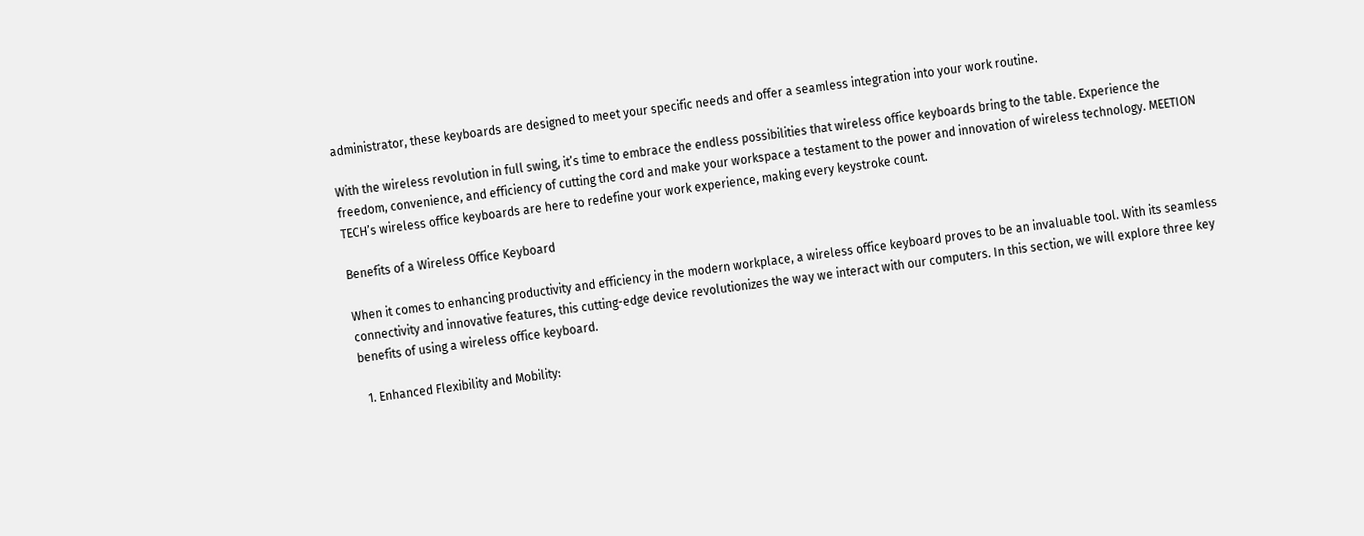administrator, these keyboards are designed to meet your specific needs and offer a seamless integration into your work routine.

With the wireless revolution in full swing, it’s time to embrace the endless possibilities that wireless office keyboards bring to the table. Experience the freedom, convenience, and efficiency of cutting the cord and make your workspace a testament to the power and innovation of wireless technology. MEETION TECH’s wireless office keyboards are here to redefine your work experience, making every keystroke count.

Benefits of a Wireless Office Keyboard

When it comes to enhancing productivity and efficiency in the modern workplace, a wireless office keyboard proves to be an invaluable tool. With its seamless connectivity and innovative features, this cutting-edge device revolutionizes the way we interact with our computers. In this section, we will explore three key benefits of using a wireless office keyboard.

  1. Enhanced Flexibility and Mobility: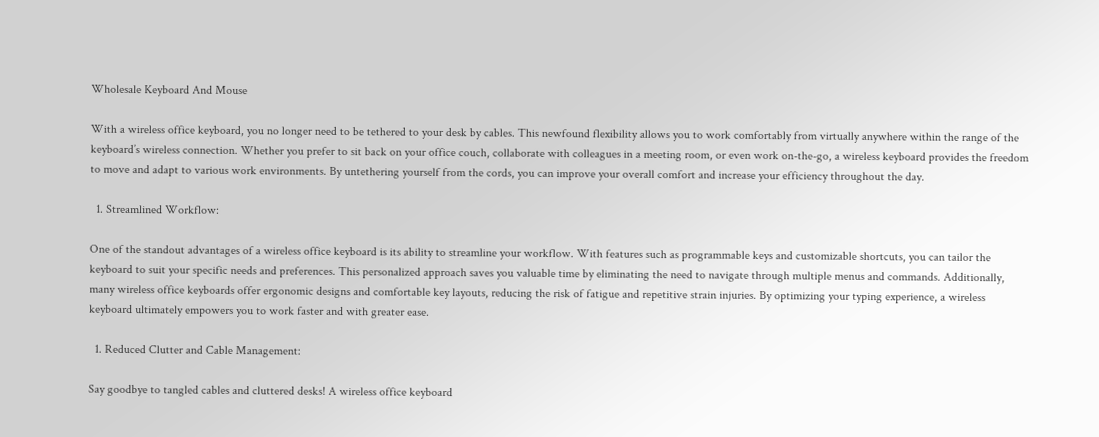Wholesale Keyboard And Mouse

With a wireless office keyboard, you no longer need to be tethered to your desk by cables. This newfound flexibility allows you to work comfortably from virtually anywhere within the range of the keyboard’s wireless connection. Whether you prefer to sit back on your office couch, collaborate with colleagues in a meeting room, or even work on-the-go, a wireless keyboard provides the freedom to move and adapt to various work environments. By untethering yourself from the cords, you can improve your overall comfort and increase your efficiency throughout the day.

  1. Streamlined Workflow:

One of the standout advantages of a wireless office keyboard is its ability to streamline your workflow. With features such as programmable keys and customizable shortcuts, you can tailor the keyboard to suit your specific needs and preferences. This personalized approach saves you valuable time by eliminating the need to navigate through multiple menus and commands. Additionally, many wireless office keyboards offer ergonomic designs and comfortable key layouts, reducing the risk of fatigue and repetitive strain injuries. By optimizing your typing experience, a wireless keyboard ultimately empowers you to work faster and with greater ease.

  1. Reduced Clutter and Cable Management:

Say goodbye to tangled cables and cluttered desks! A wireless office keyboard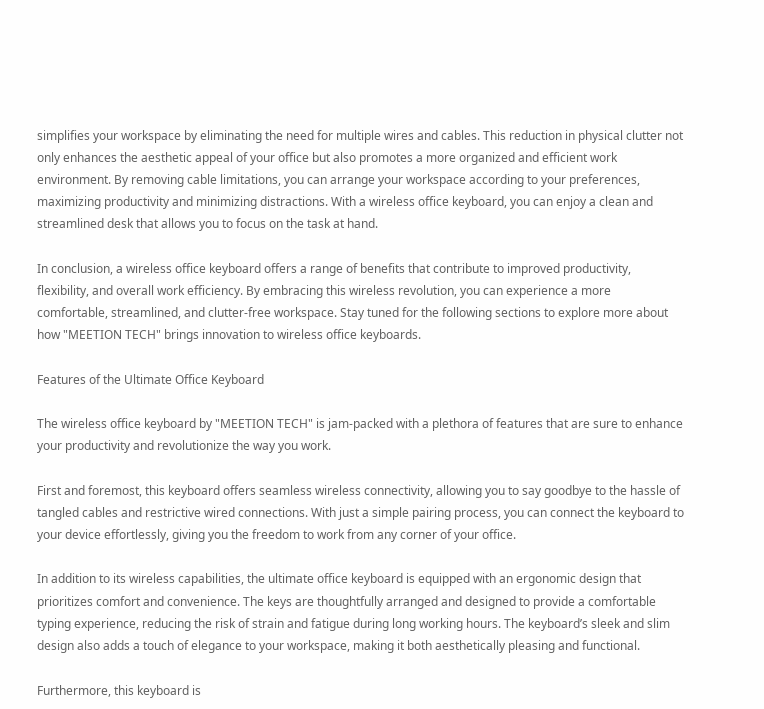simplifies your workspace by eliminating the need for multiple wires and cables. This reduction in physical clutter not only enhances the aesthetic appeal of your office but also promotes a more organized and efficient work environment. By removing cable limitations, you can arrange your workspace according to your preferences, maximizing productivity and minimizing distractions. With a wireless office keyboard, you can enjoy a clean and streamlined desk that allows you to focus on the task at hand.

In conclusion, a wireless office keyboard offers a range of benefits that contribute to improved productivity, flexibility, and overall work efficiency. By embracing this wireless revolution, you can experience a more comfortable, streamlined, and clutter-free workspace. Stay tuned for the following sections to explore more about how "MEETION TECH" brings innovation to wireless office keyboards.

Features of the Ultimate Office Keyboard

The wireless office keyboard by "MEETION TECH" is jam-packed with a plethora of features that are sure to enhance your productivity and revolutionize the way you work.

First and foremost, this keyboard offers seamless wireless connectivity, allowing you to say goodbye to the hassle of tangled cables and restrictive wired connections. With just a simple pairing process, you can connect the keyboard to your device effortlessly, giving you the freedom to work from any corner of your office.

In addition to its wireless capabilities, the ultimate office keyboard is equipped with an ergonomic design that prioritizes comfort and convenience. The keys are thoughtfully arranged and designed to provide a comfortable typing experience, reducing the risk of strain and fatigue during long working hours. The keyboard’s sleek and slim design also adds a touch of elegance to your workspace, making it both aesthetically pleasing and functional.

Furthermore, this keyboard is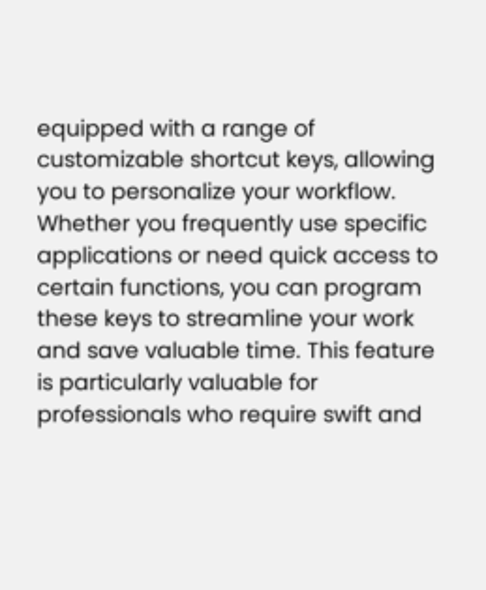equipped with a range of customizable shortcut keys, allowing you to personalize your workflow. Whether you frequently use specific applications or need quick access to certain functions, you can program these keys to streamline your work and save valuable time. This feature is particularly valuable for professionals who require swift and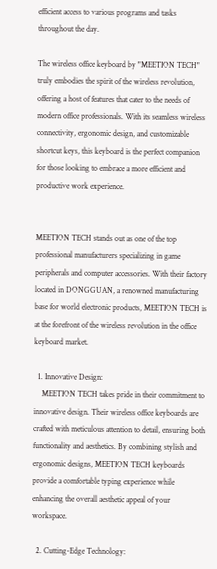efficient access to various programs and tasks throughout the day.

The wireless office keyboard by "MEETION TECH" truly embodies the spirit of the wireless revolution, offering a host of features that cater to the needs of modern office professionals. With its seamless wireless connectivity, ergonomic design, and customizable shortcut keys, this keyboard is the perfect companion for those looking to embrace a more efficient and productive work experience.


MEETION TECH stands out as one of the top professional manufacturers specializing in game peripherals and computer accessories. With their factory located in DONGGUAN, a renowned manufacturing base for world electronic products, MEETION TECH is at the forefront of the wireless revolution in the office keyboard market.

  1. Innovative Design:
    MEETION TECH takes pride in their commitment to innovative design. Their wireless office keyboards are crafted with meticulous attention to detail, ensuring both functionality and aesthetics. By combining stylish and ergonomic designs, MEETION TECH keyboards provide a comfortable typing experience while enhancing the overall aesthetic appeal of your workspace.

  2. Cutting-Edge Technology: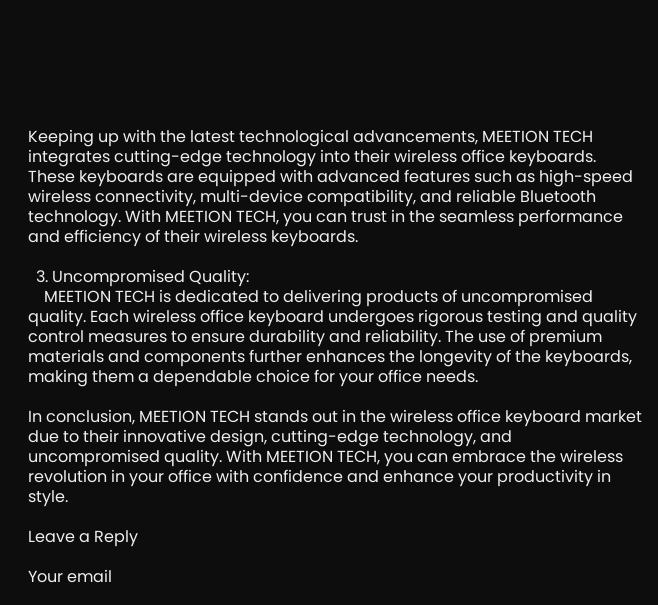Keeping up with the latest technological advancements, MEETION TECH integrates cutting-edge technology into their wireless office keyboards. These keyboards are equipped with advanced features such as high-speed wireless connectivity, multi-device compatibility, and reliable Bluetooth technology. With MEETION TECH, you can trust in the seamless performance and efficiency of their wireless keyboards.

  3. Uncompromised Quality:
    MEETION TECH is dedicated to delivering products of uncompromised quality. Each wireless office keyboard undergoes rigorous testing and quality control measures to ensure durability and reliability. The use of premium materials and components further enhances the longevity of the keyboards, making them a dependable choice for your office needs.

In conclusion, MEETION TECH stands out in the wireless office keyboard market due to their innovative design, cutting-edge technology, and uncompromised quality. With MEETION TECH, you can embrace the wireless revolution in your office with confidence and enhance your productivity in style.

Leave a Reply

Your email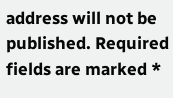address will not be published. Required fields are marked *